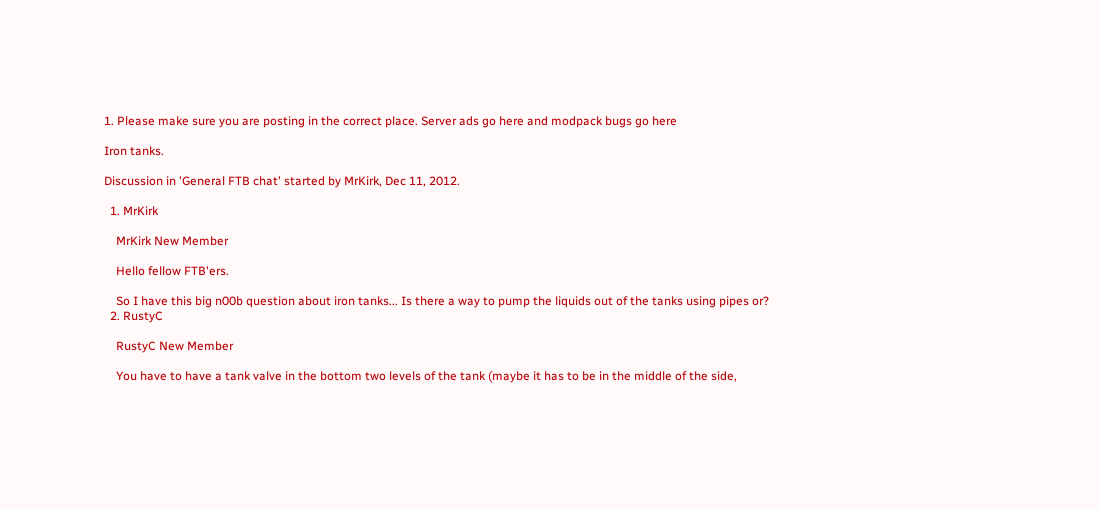1. Please make sure you are posting in the correct place. Server ads go here and modpack bugs go here

Iron tanks.

Discussion in 'General FTB chat' started by MrKirk, Dec 11, 2012.

  1. MrKirk

    MrKirk New Member

    Hello fellow FTB'ers.

    So I have this big n00b question about iron tanks... Is there a way to pump the liquids out of the tanks using pipes or?
  2. RustyC

    RustyC New Member

    You have to have a tank valve in the bottom two levels of the tank (maybe it has to be in the middle of the side,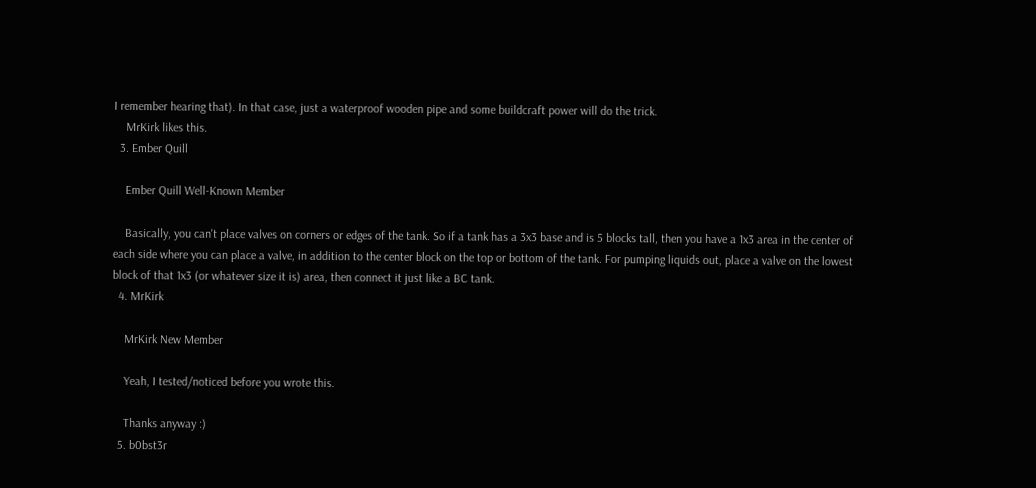I remember hearing that). In that case, just a waterproof wooden pipe and some buildcraft power will do the trick.
    MrKirk likes this.
  3. Ember Quill

    Ember Quill Well-Known Member

    Basically, you can't place valves on corners or edges of the tank. So if a tank has a 3x3 base and is 5 blocks tall, then you have a 1x3 area in the center of each side where you can place a valve, in addition to the center block on the top or bottom of the tank. For pumping liquids out, place a valve on the lowest block of that 1x3 (or whatever size it is) area, then connect it just like a BC tank.
  4. MrKirk

    MrKirk New Member

    Yeah, I tested/noticed before you wrote this.

    Thanks anyway :)
  5. b0bst3r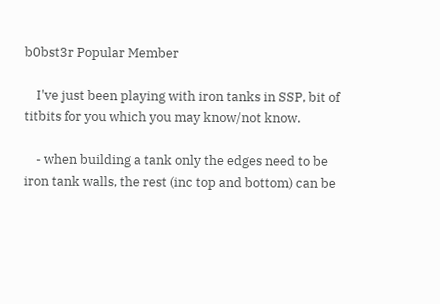b0bst3r Popular Member

    I've just been playing with iron tanks in SSP, bit of titbits for you which you may know/not know.

    - when building a tank only the edges need to be iron tank walls, the rest (inc top and bottom) can be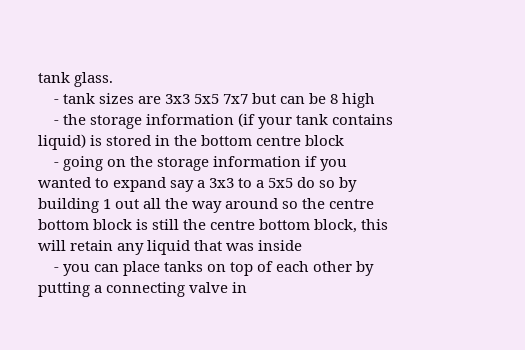tank glass.
    - tank sizes are 3x3 5x5 7x7 but can be 8 high
    - the storage information (if your tank contains liquid) is stored in the bottom centre block
    - going on the storage information if you wanted to expand say a 3x3 to a 5x5 do so by building 1 out all the way around so the centre bottom block is still the centre bottom block, this will retain any liquid that was inside
    - you can place tanks on top of each other by putting a connecting valve in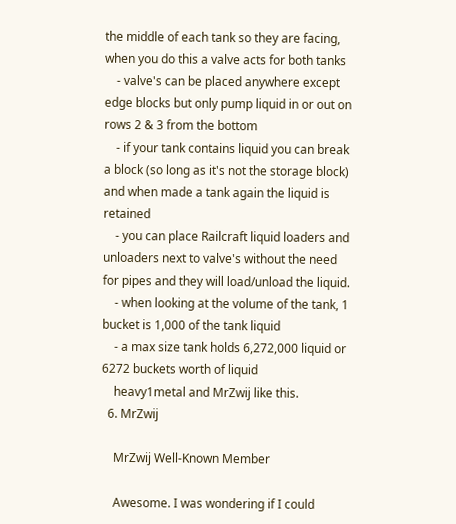the middle of each tank so they are facing, when you do this a valve acts for both tanks
    - valve's can be placed anywhere except edge blocks but only pump liquid in or out on rows 2 & 3 from the bottom
    - if your tank contains liquid you can break a block (so long as it's not the storage block) and when made a tank again the liquid is retained
    - you can place Railcraft liquid loaders and unloaders next to valve's without the need for pipes and they will load/unload the liquid.
    - when looking at the volume of the tank, 1 bucket is 1,000 of the tank liquid
    - a max size tank holds 6,272,000 liquid or 6272 buckets worth of liquid
    heavy1metal and MrZwij like this.
  6. MrZwij

    MrZwij Well-Known Member

    Awesome. I was wondering if I could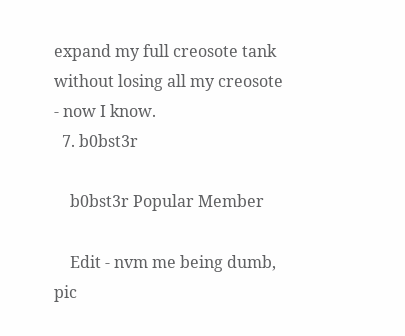expand my full creosote tank without losing all my creosote - now I know.
  7. b0bst3r

    b0bst3r Popular Member

    Edit - nvm me being dumb, pic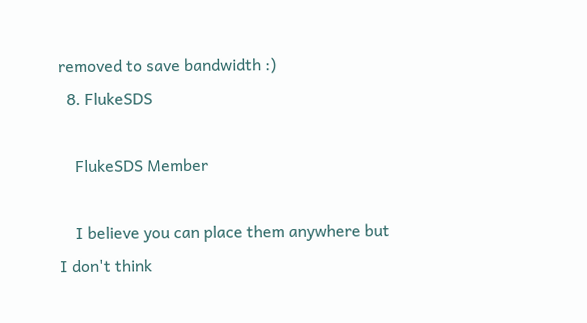removed to save bandwidth :)
  8. FlukeSDS

    FlukeSDS Member

    I believe you can place them anywhere but I don't think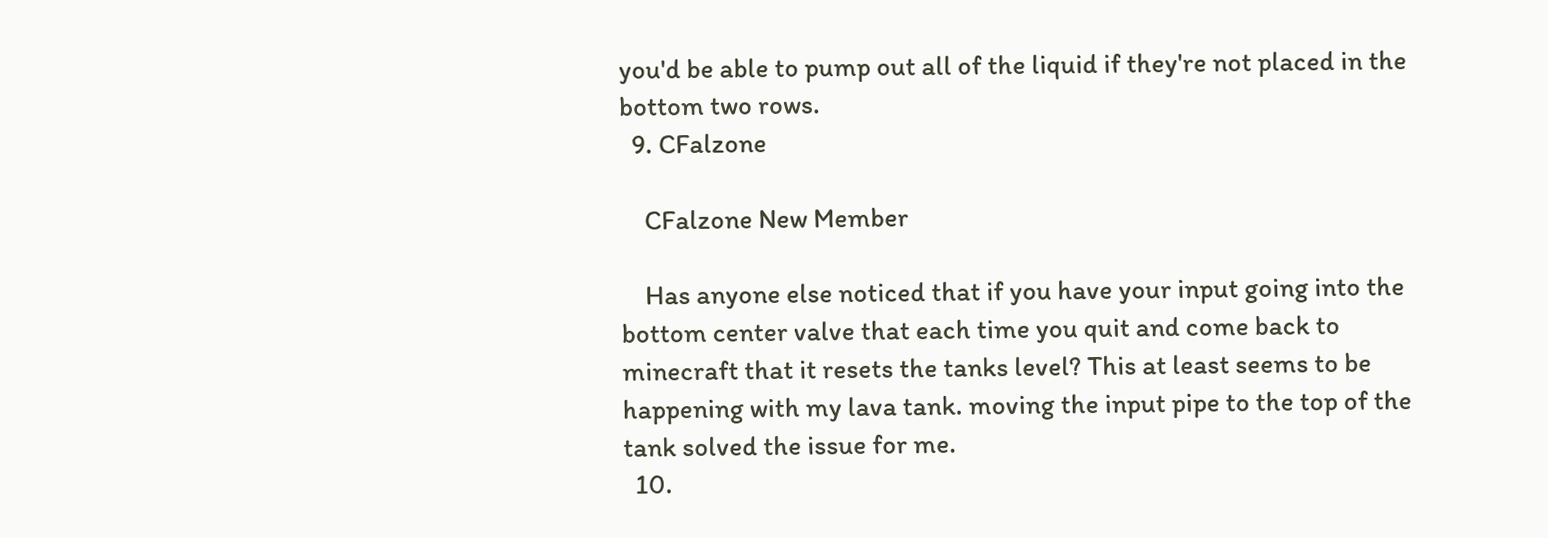you'd be able to pump out all of the liquid if they're not placed in the bottom two rows.
  9. CFalzone

    CFalzone New Member

    Has anyone else noticed that if you have your input going into the bottom center valve that each time you quit and come back to minecraft that it resets the tanks level? This at least seems to be happening with my lava tank. moving the input pipe to the top of the tank solved the issue for me.
  10.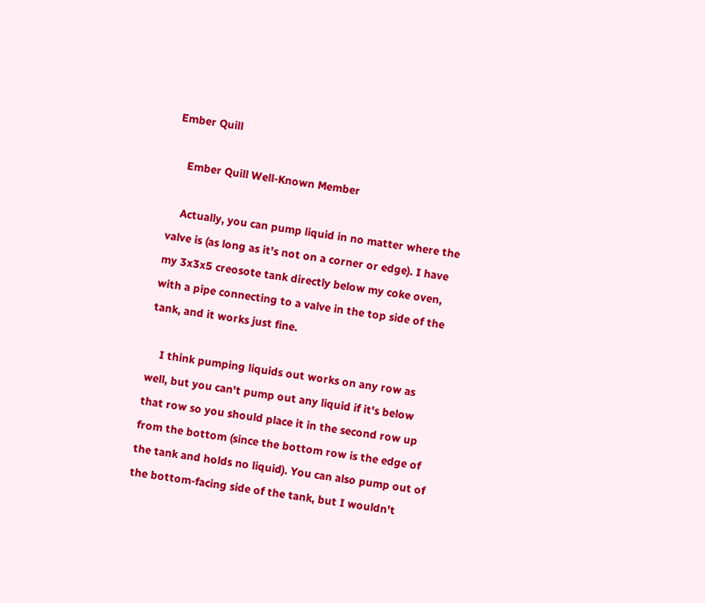Ember Quill

    Ember Quill Well-Known Member

    Actually, you can pump liquid in no matter where the valve is (as long as it's not on a corner or edge). I have my 3x3x5 creosote tank directly below my coke oven, with a pipe connecting to a valve in the top side of the tank, and it works just fine.

    I think pumping liquids out works on any row as well, but you can't pump out any liquid if it's below that row so you should place it in the second row up from the bottom (since the bottom row is the edge of the tank and holds no liquid). You can also pump out of the bottom-facing side of the tank, but I wouldn't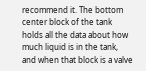recommend it. The bottom center block of the tank holds all the data about how much liquid is in the tank, and when that block is a valve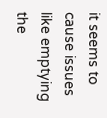it seems to cause issues like emptying the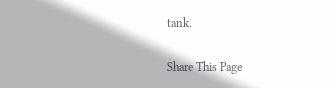tank.

Share This Page